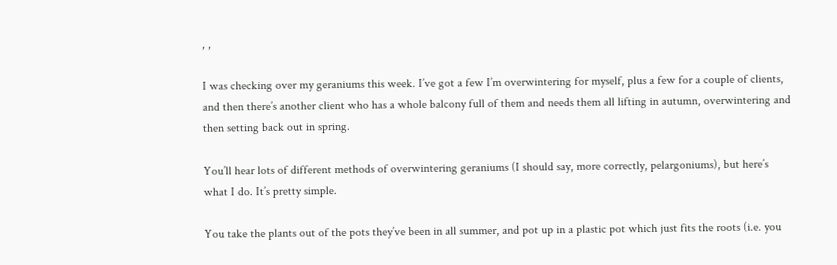, ,

I was checking over my geraniums this week. I’ve got a few I’m overwintering for myself, plus a few for a couple of clients, and then there’s another client who has a whole balcony full of them and needs them all lifting in autumn, overwintering and then setting back out in spring.

You’ll hear lots of different methods of overwintering geraniums (I should say, more correctly, pelargoniums), but here’s what I do. It’s pretty simple.

You take the plants out of the pots they’ve been in all summer, and pot up in a plastic pot which just fits the roots (i.e. you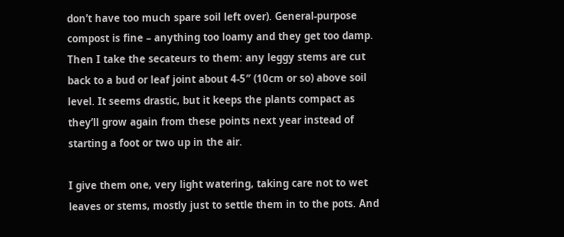don’t have too much spare soil left over). General-purpose compost is fine – anything too loamy and they get too damp. Then I take the secateurs to them: any leggy stems are cut back to a bud or leaf joint about 4-5″ (10cm or so) above soil level. It seems drastic, but it keeps the plants compact as they’ll grow again from these points next year instead of starting a foot or two up in the air.

I give them one, very light watering, taking care not to wet leaves or stems, mostly just to settle them in to the pots. And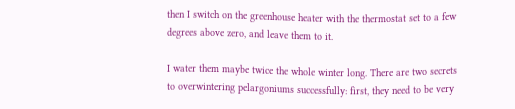then I switch on the greenhouse heater with the thermostat set to a few degrees above zero, and leave them to it.

I water them maybe twice the whole winter long. There are two secrets to overwintering pelargoniums successfully: first, they need to be very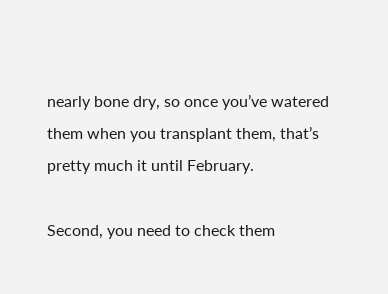nearly bone dry, so once you’ve watered them when you transplant them, that’s pretty much it until February.

Second, you need to check them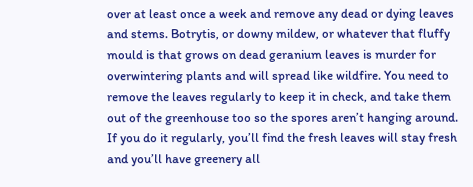over at least once a week and remove any dead or dying leaves and stems. Botrytis, or downy mildew, or whatever that fluffy mould is that grows on dead geranium leaves is murder for overwintering plants and will spread like wildfire. You need to remove the leaves regularly to keep it in check, and take them out of the greenhouse too so the spores aren’t hanging around. If you do it regularly, you’ll find the fresh leaves will stay fresh and you’ll have greenery all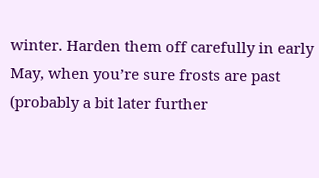winter. Harden them off carefully in early May, when you’re sure frosts are past (probably a bit later further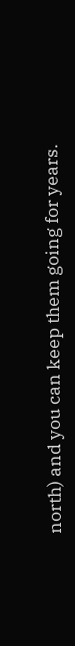north) and you can keep them going for years.